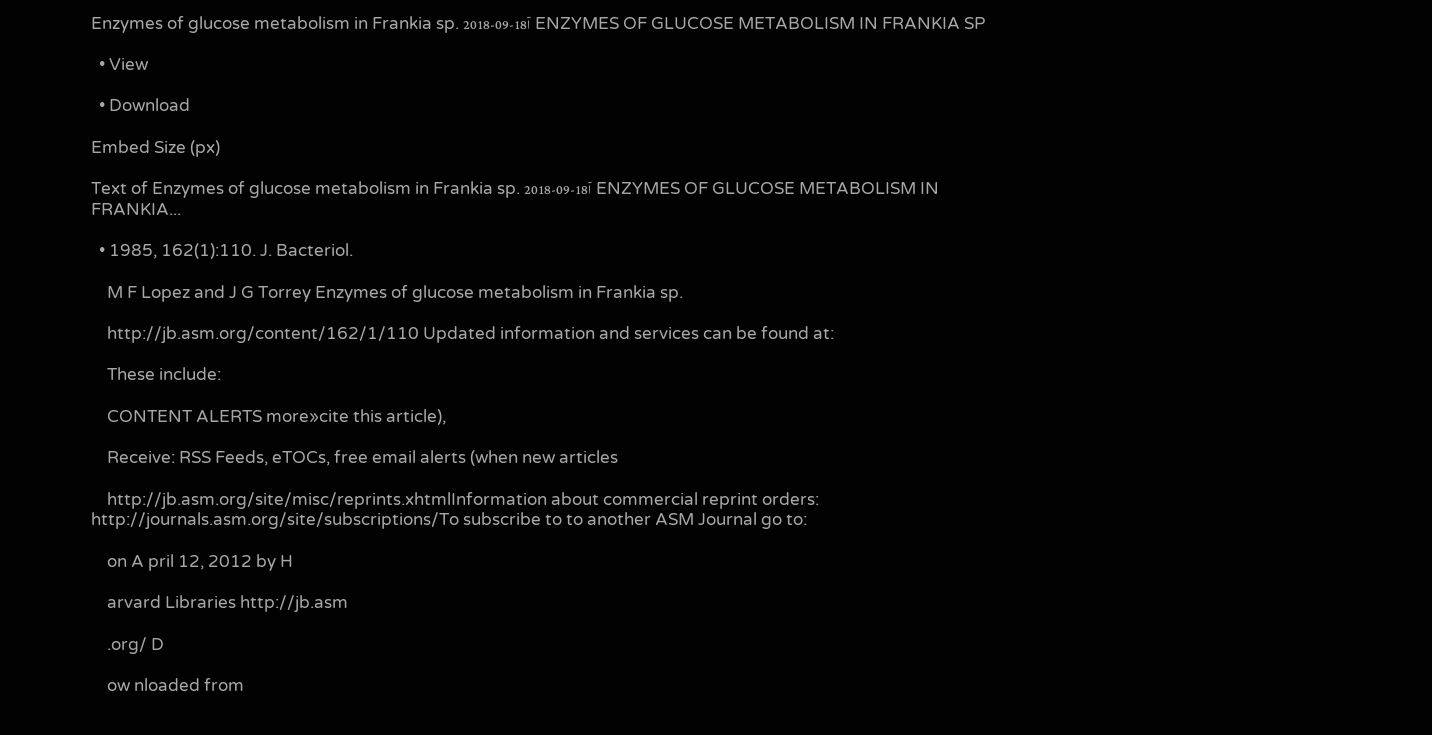Enzymes of glucose metabolism in Frankia sp. 2018-09-18آ  ENZYMES OF GLUCOSE METABOLISM IN FRANKIA SP

  • View

  • Download

Embed Size (px)

Text of Enzymes of glucose metabolism in Frankia sp. 2018-09-18آ  ENZYMES OF GLUCOSE METABOLISM IN FRANKIA...

  • 1985, 162(1):110. J. Bacteriol.

    M F Lopez and J G Torrey Enzymes of glucose metabolism in Frankia sp.

    http://jb.asm.org/content/162/1/110 Updated information and services can be found at:

    These include:

    CONTENT ALERTS more»cite this article),

    Receive: RSS Feeds, eTOCs, free email alerts (when new articles

    http://jb.asm.org/site/misc/reprints.xhtmlInformation about commercial reprint orders: http://journals.asm.org/site/subscriptions/To subscribe to to another ASM Journal go to:

    on A pril 12, 2012 by H

    arvard Libraries http://jb.asm

    .org/ D

    ow nloaded from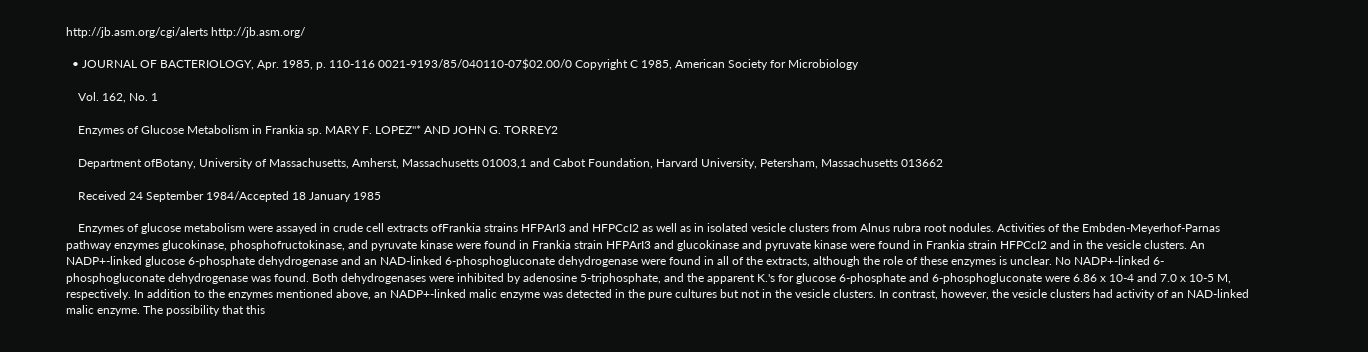http://jb.asm.org/cgi/alerts http://jb.asm.org/

  • JOURNAL OF BACTERIOLOGY, Apr. 1985, p. 110-116 0021-9193/85/040110-07$02.00/0 Copyright C 1985, American Society for Microbiology

    Vol. 162, No. 1

    Enzymes of Glucose Metabolism in Frankia sp. MARY F. LOPEZ"* AND JOHN G. TORREY2

    Department ofBotany, University of Massachusetts, Amherst, Massachusetts 01003,1 and Cabot Foundation, Harvard University, Petersham, Massachusetts 013662

    Received 24 September 1984/Accepted 18 January 1985

    Enzymes of glucose metabolism were assayed in crude cell extracts ofFrankia strains HFPArI3 and HFPCcI2 as well as in isolated vesicle clusters from Alnus rubra root nodules. Activities of the Embden-Meyerhof-Parnas pathway enzymes glucokinase, phosphofructokinase, and pyruvate kinase were found in Frankia strain HFPArI3 and glucokinase and pyruvate kinase were found in Frankia strain HFPCcI2 and in the vesicle clusters. An NADP+-linked glucose 6-phosphate dehydrogenase and an NAD-linked 6-phosphogluconate dehydrogenase were found in all of the extracts, although the role of these enzymes is unclear. No NADP+-linked 6-phosphogluconate dehydrogenase was found. Both dehydrogenases were inhibited by adenosine 5-triphosphate, and the apparent K.'s for glucose 6-phosphate and 6-phosphogluconate were 6.86 x 10-4 and 7.0 x 10-5 M, respectively. In addition to the enzymes mentioned above, an NADP+-linked malic enzyme was detected in the pure cultures but not in the vesicle clusters. In contrast, however, the vesicle clusters had activity of an NAD-linked malic enzyme. The possibility that this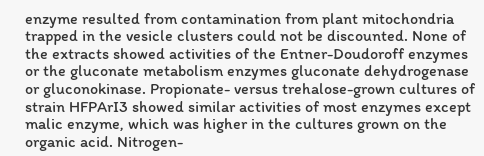enzyme resulted from contamination from plant mitochondria trapped in the vesicle clusters could not be discounted. None of the extracts showed activities of the Entner-Doudoroff enzymes or the gluconate metabolism enzymes gluconate dehydrogenase or gluconokinase. Propionate- versus trehalose-grown cultures of strain HFPArI3 showed similar activities of most enzymes except malic enzyme, which was higher in the cultures grown on the organic acid. Nitrogen-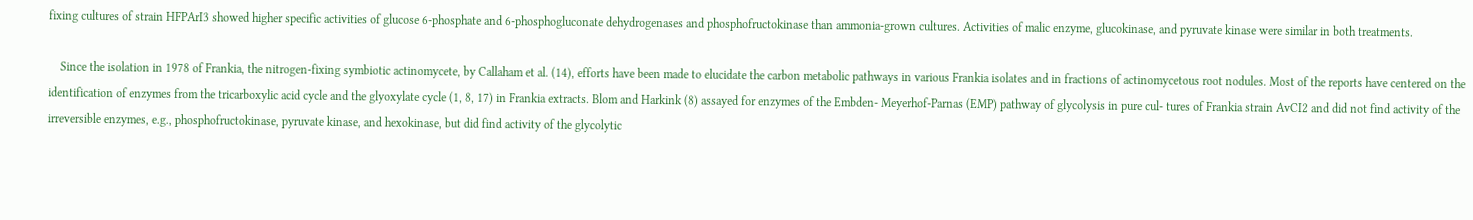fixing cultures of strain HFPArI3 showed higher specific activities of glucose 6-phosphate and 6-phosphogluconate dehydrogenases and phosphofructokinase than ammonia-grown cultures. Activities of malic enzyme, glucokinase, and pyruvate kinase were similar in both treatments.

    Since the isolation in 1978 of Frankia, the nitrogen-fixing symbiotic actinomycete, by Callaham et al. (14), efforts have been made to elucidate the carbon metabolic pathways in various Frankia isolates and in fractions of actinomycetous root nodules. Most of the reports have centered on the identification of enzymes from the tricarboxylic acid cycle and the glyoxylate cycle (1, 8, 17) in Frankia extracts. Blom and Harkink (8) assayed for enzymes of the Embden- Meyerhof-Parnas (EMP) pathway of glycolysis in pure cul- tures of Frankia strain AvCI2 and did not find activity of the irreversible enzymes, e.g., phosphofructokinase, pyruvate kinase, and hexokinase, but did find activity of the glycolytic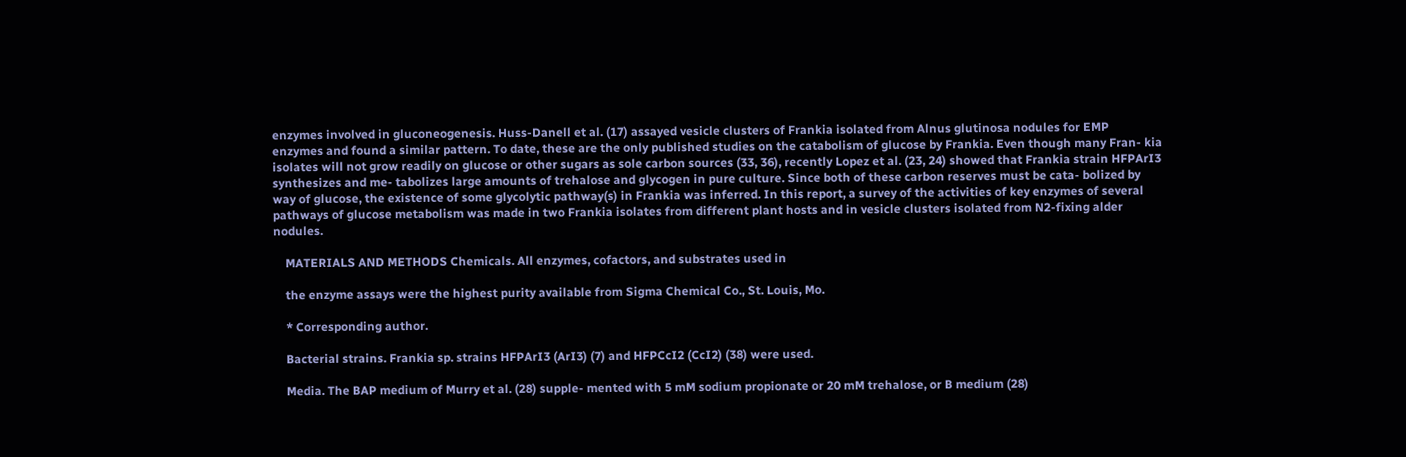enzymes involved in gluconeogenesis. Huss-Danell et al. (17) assayed vesicle clusters of Frankia isolated from Alnus glutinosa nodules for EMP enzymes and found a similar pattern. To date, these are the only published studies on the catabolism of glucose by Frankia. Even though many Fran- kia isolates will not grow readily on glucose or other sugars as sole carbon sources (33, 36), recently Lopez et al. (23, 24) showed that Frankia strain HFPArI3 synthesizes and me- tabolizes large amounts of trehalose and glycogen in pure culture. Since both of these carbon reserves must be cata- bolized by way of glucose, the existence of some glycolytic pathway(s) in Frankia was inferred. In this report, a survey of the activities of key enzymes of several pathways of glucose metabolism was made in two Frankia isolates from different plant hosts and in vesicle clusters isolated from N2-fixing alder nodules.

    MATERIALS AND METHODS Chemicals. All enzymes, cofactors, and substrates used in

    the enzyme assays were the highest purity available from Sigma Chemical Co., St. Louis, Mo.

    * Corresponding author.

    Bacterial strains. Frankia sp. strains HFPArI3 (ArI3) (7) and HFPCcI2 (CcI2) (38) were used.

    Media. The BAP medium of Murry et al. (28) supple- mented with 5 mM sodium propionate or 20 mM trehalose, or B medium (28)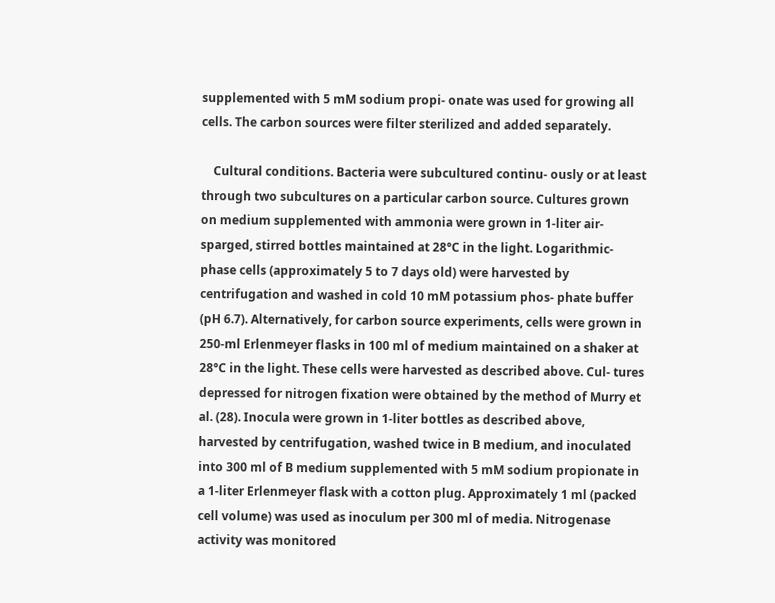supplemented with 5 mM sodium propi- onate was used for growing all cells. The carbon sources were filter sterilized and added separately.

    Cultural conditions. Bacteria were subcultured continu- ously or at least through two subcultures on a particular carbon source. Cultures grown on medium supplemented with ammonia were grown in 1-liter air-sparged, stirred bottles maintained at 28°C in the light. Logarithmic-phase cells (approximately 5 to 7 days old) were harvested by centrifugation and washed in cold 10 mM potassium phos- phate buffer (pH 6.7). Alternatively, for carbon source experiments, cells were grown in 250-ml Erlenmeyer flasks in 100 ml of medium maintained on a shaker at 28°C in the light. These cells were harvested as described above. Cul- tures depressed for nitrogen fixation were obtained by the method of Murry et al. (28). Inocula were grown in 1-liter bottles as described above, harvested by centrifugation, washed twice in B medium, and inoculated into 300 ml of B medium supplemented with 5 mM sodium propionate in a 1-liter Erlenmeyer flask with a cotton plug. Approximately 1 ml (packed cell volume) was used as inoculum per 300 ml of media. Nitrogenase activity was monitored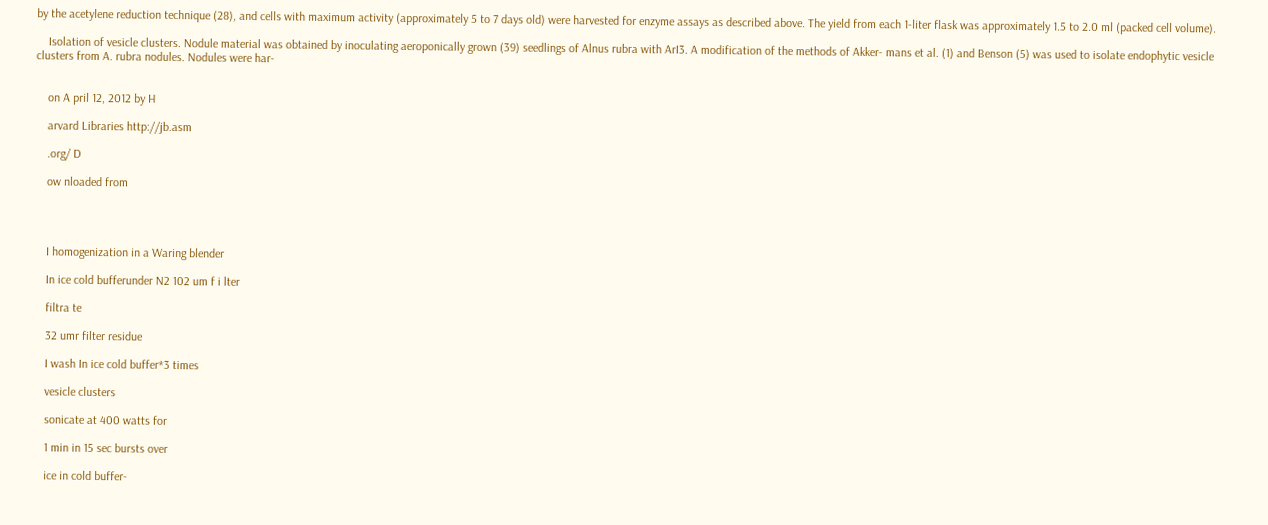by the acetylene reduction technique (28), and cells with maximum activity (approximately 5 to 7 days old) were harvested for enzyme assays as described above. The yield from each 1-liter flask was approximately 1.5 to 2.0 ml (packed cell volume).

    Isolation of vesicle clusters. Nodule material was obtained by inoculating aeroponically grown (39) seedlings of Alnus rubra with ArI3. A modification of the methods of Akker- mans et al. (1) and Benson (5) was used to isolate endophytic vesicle clusters from A. rubra nodules. Nodules were har-


    on A pril 12, 2012 by H

    arvard Libraries http://jb.asm

    .org/ D

    ow nloaded from




    I homogenization in a Waring blender

    In ice cold bufferunder N2 102 um f i lter

    filtra te

    32 umr filter residue

    I wash In ice cold buffer*3 times

    vesicle clusters

    sonicate at 400 watts for

    1 min in 15 sec bursts over

    ice in cold buffer-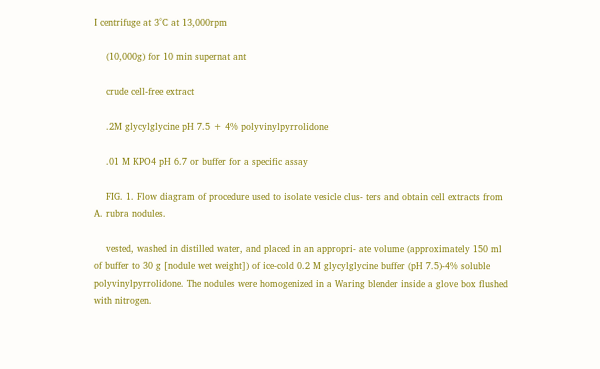I centrifuge at 3°C at 13,000rpm

    (10,000g) for 10 min supernat ant

    crude cell-free extract

    .2M glycylglycine pH 7.5 + 4% polyvinylpyrrolidone

    .01 M KPO4 pH 6.7 or buffer for a specific assay

    FIG. 1. Flow diagram of procedure used to isolate vesicle clus- ters and obtain cell extracts from A. rubra nodules.

    vested, washed in distilled water, and placed in an appropri- ate volume (approximately 150 ml of buffer to 30 g [nodule wet weight]) of ice-cold 0.2 M glycylglycine buffer (pH 7.5)-4% soluble polyvinylpyrrolidone. The nodules were homogenized in a Waring blender inside a glove box flushed with nitrogen.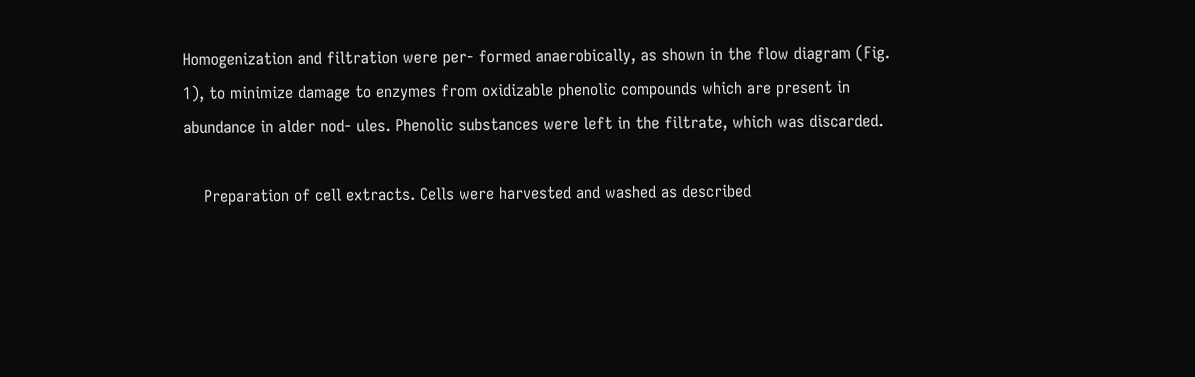Homogenization and filtration were per- formed anaerobically, as shown in the flow diagram (Fig. 1), to minimize damage to enzymes from oxidizable phenolic compounds which are present in abundance in alder nod- ules. Phenolic substances were left in the filtrate, which was discarded.

    Preparation of cell extracts. Cells were harvested and washed as described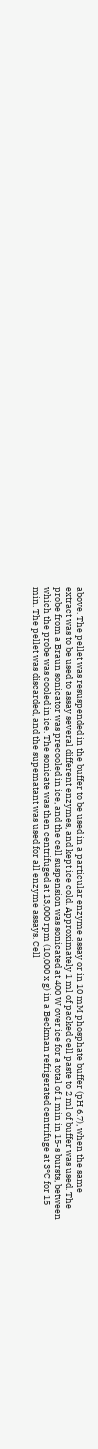above. The pellet was resuspended in the buffer to be used in a particular enzyme assay or in 10 mM phosphate buffer (pH 6.7), when the same extract was to be used to assay several different enzymes, and kept ice cold. Approximately 1 ml of packed cell paste to 2 ml of buffer was used. The probe from a Braun sonicator was precooled in ice, and the cell suspension was sonicated at 400 W over ice for a total of 1 min in 15-s bursts, between which the probe was cooled in ice. The sonicate was then centrifuged at 13,000 rpm (10,000 x g) in a Beckman refrigerated centrifuge at 3°C for 15 min. The pellet was discarded, and the supematant was used for all enzyme assays. Cell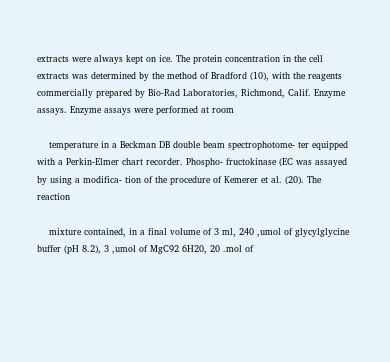extracts were always kept on ice. The protein concentration in the cell extracts was determined by the method of Bradford (10), with the reagents commercially prepared by Bio-Rad Laboratories, Richmond, Calif. Enzyme assays. Enzyme assays were performed at room

    temperature in a Beckman DB double beam spectrophotome- ter equipped with a Perkin-Elmer chart recorder. Phospho- fructokinase (EC was assayed by using a modifica- tion of the procedure of Kemerer et al. (20). The reaction

    mixture contained, in a final volume of 3 ml, 240 ,umol of glycylglycine buffer (pH 8.2), 3 ,umol of MgC92 6H20, 20 .mol of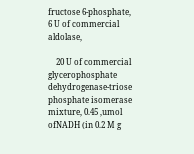fructose 6-phosphate, 6 U of commercial aldolase,

    20 U of commercial glycerophosphate dehydrogenase-triose phosphate isomerase mixture, 0.45 ,umol ofNADH (in 0.2 M g